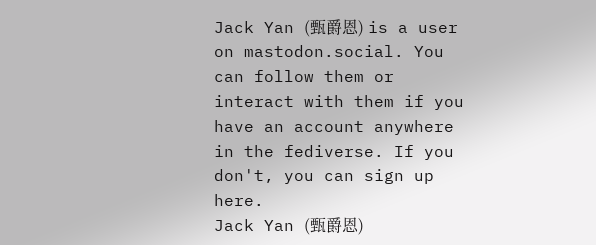Jack Yan (甄爵恩) is a user on mastodon.social. You can follow them or interact with them if you have an account anywhere in the fediverse. If you don't, you can sign up here.
Jack Yan (甄爵恩)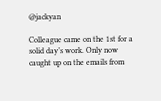@jackyan

Colleague came on the 1st for a solid day’s work. Only now caught up on the emails from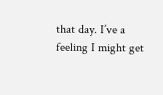that day. I’ve a feeling I might get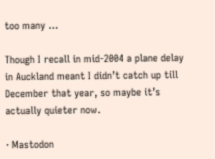too many …

Though I recall in mid-2004 a plane delay in Auckland meant I didn’t catch up till December that year, so maybe it’s actually quieter now.

· Mastodon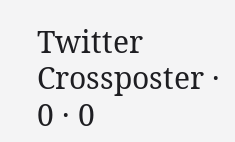Twitter Crossposter · 0 · 0